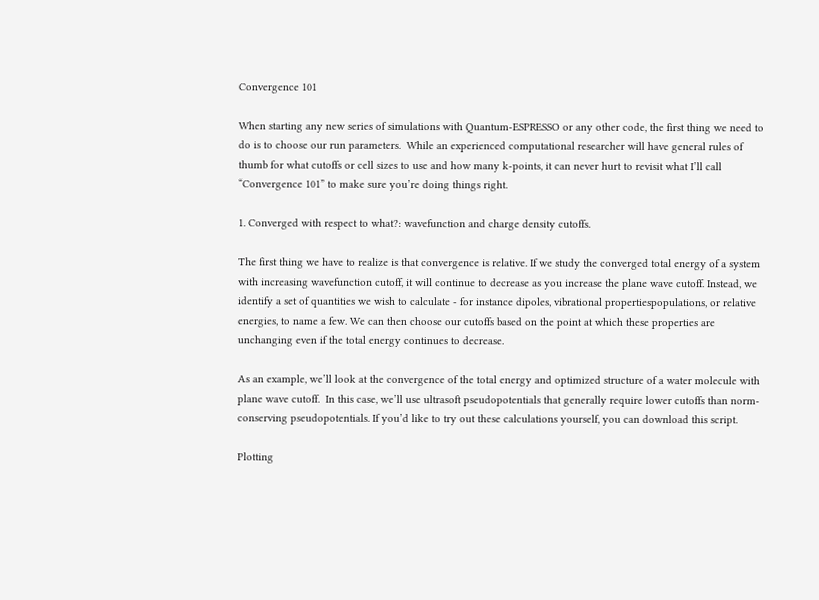Convergence 101

When starting any new series of simulations with Quantum-ESPRESSO or any other code, the first thing we need to do is to choose our run parameters.  While an experienced computational researcher will have general rules of thumb for what cutoffs or cell sizes to use and how many k-points, it can never hurt to revisit what I’ll call “Convergence 101” to make sure you’re doing things right.

1. Converged with respect to what?: wavefunction and charge density cutoffs.

The first thing we have to realize is that convergence is relative. If we study the converged total energy of a system with increasing wavefunction cutoff, it will continue to decrease as you increase the plane wave cutoff. Instead, we identify a set of quantities we wish to calculate - for instance dipoles, vibrational propertiespopulations, or relative energies, to name a few. We can then choose our cutoffs based on the point at which these properties are unchanging even if the total energy continues to decrease.

As an example, we’ll look at the convergence of the total energy and optimized structure of a water molecule with plane wave cutoff.  In this case, we’ll use ultrasoft pseudopotentials that generally require lower cutoffs than norm-conserving pseudopotentials. If you’d like to try out these calculations yourself, you can download this script.

Plotting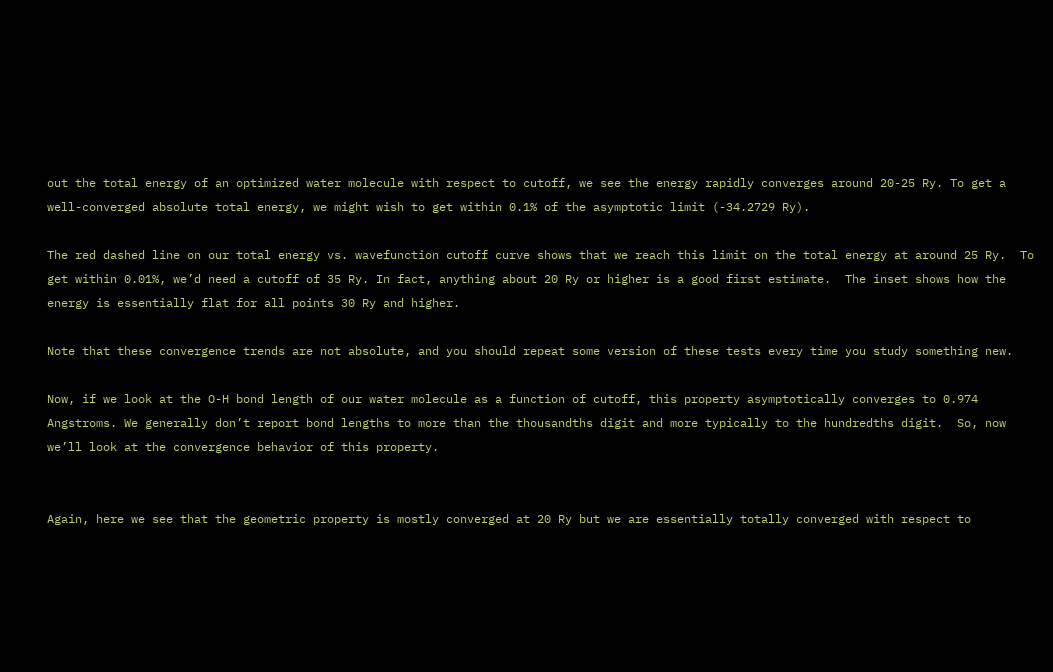out the total energy of an optimized water molecule with respect to cutoff, we see the energy rapidly converges around 20-25 Ry. To get a well-converged absolute total energy, we might wish to get within 0.1% of the asymptotic limit (-34.2729 Ry).

The red dashed line on our total energy vs. wavefunction cutoff curve shows that we reach this limit on the total energy at around 25 Ry.  To get within 0.01%, we’d need a cutoff of 35 Ry. In fact, anything about 20 Ry or higher is a good first estimate.  The inset shows how the energy is essentially flat for all points 30 Ry and higher.

Note that these convergence trends are not absolute, and you should repeat some version of these tests every time you study something new.

Now, if we look at the O-H bond length of our water molecule as a function of cutoff, this property asymptotically converges to 0.974 Angstroms. We generally don’t report bond lengths to more than the thousandths digit and more typically to the hundredths digit.  So, now we’ll look at the convergence behavior of this property.


Again, here we see that the geometric property is mostly converged at 20 Ry but we are essentially totally converged with respect to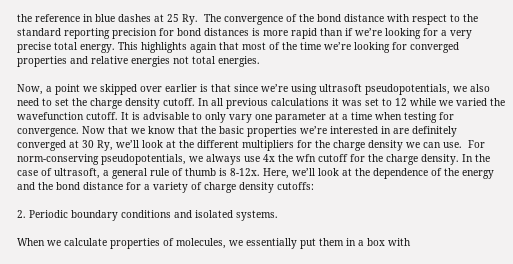the reference in blue dashes at 25 Ry.  The convergence of the bond distance with respect to the standard reporting precision for bond distances is more rapid than if we’re looking for a very precise total energy. This highlights again that most of the time we’re looking for converged properties and relative energies not total energies.

Now, a point we skipped over earlier is that since we’re using ultrasoft pseudopotentials, we also need to set the charge density cutoff. In all previous calculations it was set to 12 while we varied the wavefunction cutoff. It is advisable to only vary one parameter at a time when testing for convergence. Now that we know that the basic properties we’re interested in are definitely converged at 30 Ry, we’ll look at the different multipliers for the charge density we can use.  For norm-conserving pseudopotentials, we always use 4x the wfn cutoff for the charge density. In the case of ultrasoft, a general rule of thumb is 8-12x. Here, we’ll look at the dependence of the energy and the bond distance for a variety of charge density cutoffs:

2. Periodic boundary conditions and isolated systems.

When we calculate properties of molecules, we essentially put them in a box with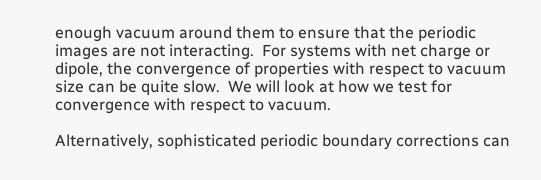enough vacuum around them to ensure that the periodic images are not interacting.  For systems with net charge or dipole, the convergence of properties with respect to vacuum size can be quite slow.  We will look at how we test for convergence with respect to vacuum.

Alternatively, sophisticated periodic boundary corrections can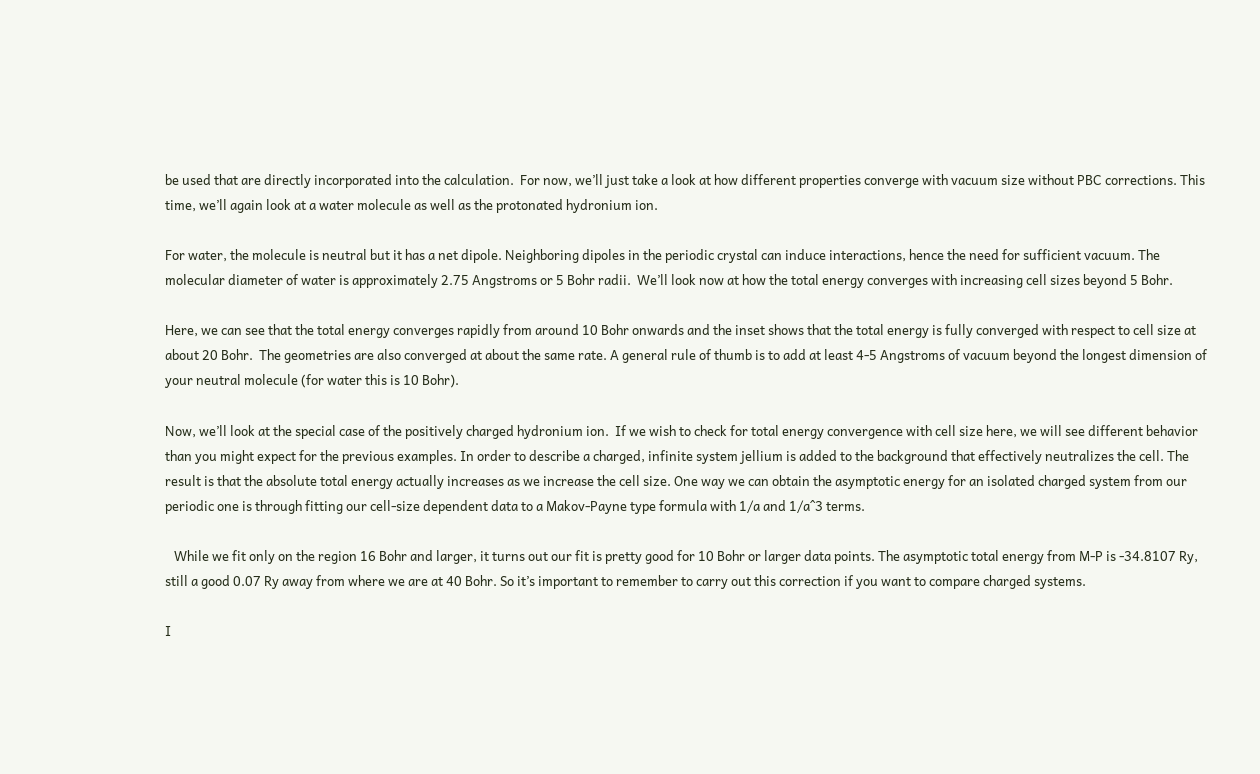be used that are directly incorporated into the calculation.  For now, we’ll just take a look at how different properties converge with vacuum size without PBC corrections. This time, we’ll again look at a water molecule as well as the protonated hydronium ion.

For water, the molecule is neutral but it has a net dipole. Neighboring dipoles in the periodic crystal can induce interactions, hence the need for sufficient vacuum. The molecular diameter of water is approximately 2.75 Angstroms or 5 Bohr radii.  We’ll look now at how the total energy converges with increasing cell sizes beyond 5 Bohr.

Here, we can see that the total energy converges rapidly from around 10 Bohr onwards and the inset shows that the total energy is fully converged with respect to cell size at about 20 Bohr.  The geometries are also converged at about the same rate. A general rule of thumb is to add at least 4-5 Angstroms of vacuum beyond the longest dimension of your neutral molecule (for water this is 10 Bohr).

Now, we’ll look at the special case of the positively charged hydronium ion.  If we wish to check for total energy convergence with cell size here, we will see different behavior than you might expect for the previous examples. In order to describe a charged, infinite system jellium is added to the background that effectively neutralizes the cell. The result is that the absolute total energy actually increases as we increase the cell size. One way we can obtain the asymptotic energy for an isolated charged system from our periodic one is through fitting our cell-size dependent data to a Makov-Payne type formula with 1/a and 1/a^3 terms.

   While we fit only on the region 16 Bohr and larger, it turns out our fit is pretty good for 10 Bohr or larger data points. The asymptotic total energy from M-P is -34.8107 Ry, still a good 0.07 Ry away from where we are at 40 Bohr. So it’s important to remember to carry out this correction if you want to compare charged systems.

I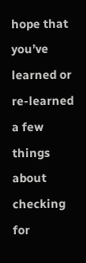hope that you’ve learned or re-learned a few things about checking for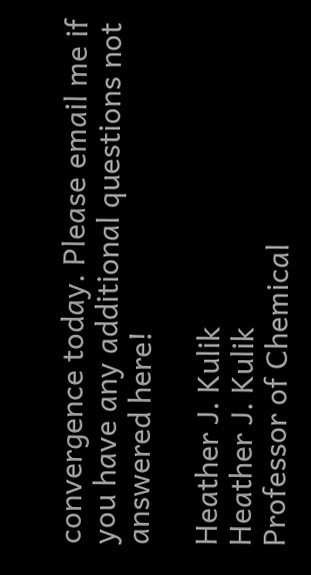convergence today. Please email me if you have any additional questions not answered here!

Heather J. Kulik
Heather J. Kulik
Professor of Chemical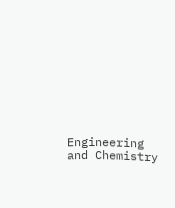Engineering and Chemistry